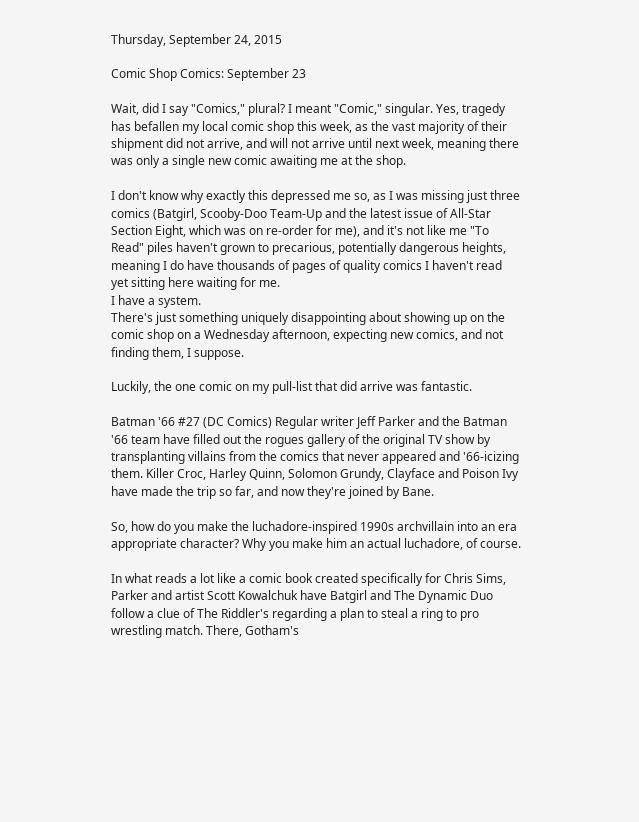Thursday, September 24, 2015

Comic Shop Comics: September 23

Wait, did I say "Comics," plural? I meant "Comic," singular. Yes, tragedy has befallen my local comic shop this week, as the vast majority of their shipment did not arrive, and will not arrive until next week, meaning there was only a single new comic awaiting me at the shop.

I don't know why exactly this depressed me so, as I was missing just three comics (Batgirl, Scooby-Doo Team-Up and the latest issue of All-Star Section Eight, which was on re-order for me), and it's not like me "To Read" piles haven't grown to precarious, potentially dangerous heights, meaning I do have thousands of pages of quality comics I haven't read yet sitting here waiting for me.
I have a system.
There's just something uniquely disappointing about showing up on the comic shop on a Wednesday afternoon, expecting new comics, and not finding them, I suppose.

Luckily, the one comic on my pull-list that did arrive was fantastic.

Batman '66 #27 (DC Comics) Regular writer Jeff Parker and the Batman '66 team have filled out the rogues gallery of the original TV show by transplanting villains from the comics that never appeared and '66-icizing them. Killer Croc, Harley Quinn, Solomon Grundy, Clayface and Poison Ivy have made the trip so far, and now they're joined by Bane.

So, how do you make the luchadore-inspired 1990s archvillain into an era appropriate character? Why you make him an actual luchadore, of course.

In what reads a lot like a comic book created specifically for Chris Sims, Parker and artist Scott Kowalchuk have Batgirl and The Dynamic Duo follow a clue of The Riddler's regarding a plan to steal a ring to pro wrestling match. There, Gotham's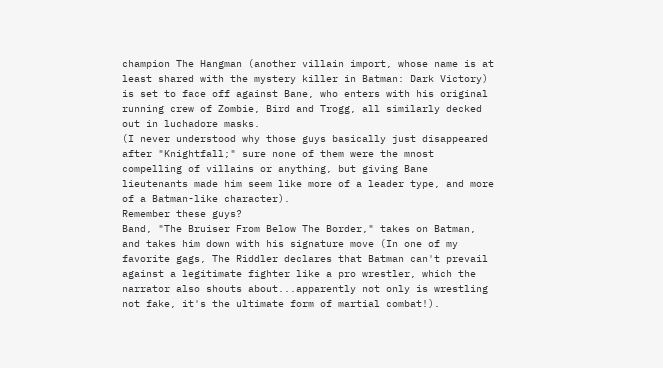champion The Hangman (another villain import, whose name is at least shared with the mystery killer in Batman: Dark Victory) is set to face off against Bane, who enters with his original running crew of Zombie, Bird and Trogg, all similarly decked out in luchadore masks.
(I never understood why those guys basically just disappeared after "Knightfall;" sure none of them were the mnost compelling of villains or anything, but giving Bane lieutenants made him seem like more of a leader type, and more of a Batman-like character).
Remember these guys?
Band, "The Bruiser From Below The Border," takes on Batman, and takes him down with his signature move (In one of my favorite gags, The Riddler declares that Batman can't prevail against a legitimate fighter like a pro wrestler, which the narrator also shouts about...apparently not only is wrestling not fake, it's the ultimate form of martial combat!).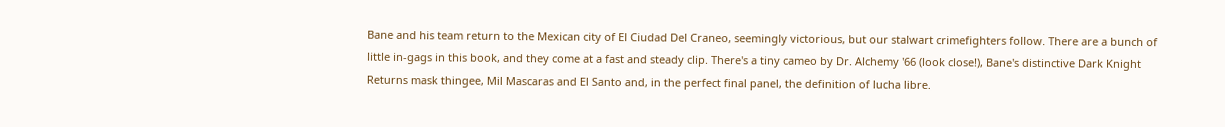Bane and his team return to the Mexican city of El Ciudad Del Craneo, seemingly victorious, but our stalwart crimefighters follow. There are a bunch of little in-gags in this book, and they come at a fast and steady clip. There's a tiny cameo by Dr. Alchemy '66 (look close!), Bane's distinctive Dark Knight Returns mask thingee, Mil Mascaras and El Santo and, in the perfect final panel, the definition of lucha libre.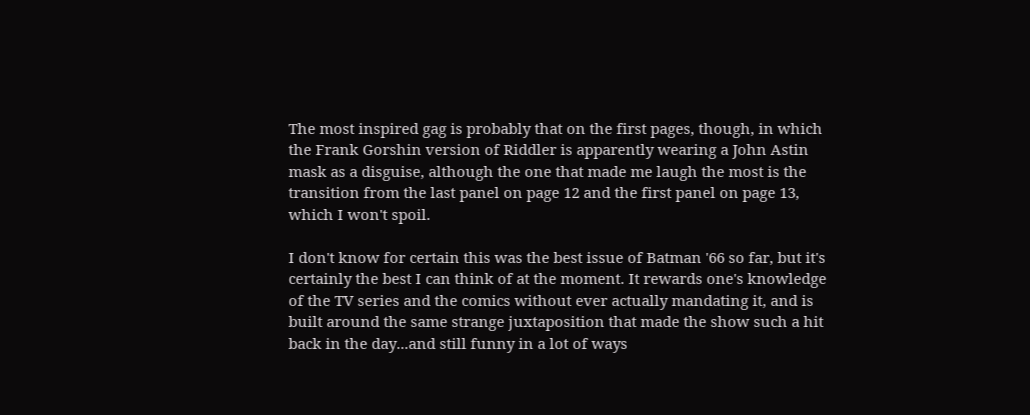The most inspired gag is probably that on the first pages, though, in which the Frank Gorshin version of Riddler is apparently wearing a John Astin mask as a disguise, although the one that made me laugh the most is the transition from the last panel on page 12 and the first panel on page 13, which I won't spoil.

I don't know for certain this was the best issue of Batman '66 so far, but it's certainly the best I can think of at the moment. It rewards one's knowledge of the TV series and the comics without ever actually mandating it, and is built around the same strange juxtaposition that made the show such a hit back in the day...and still funny in a lot of ways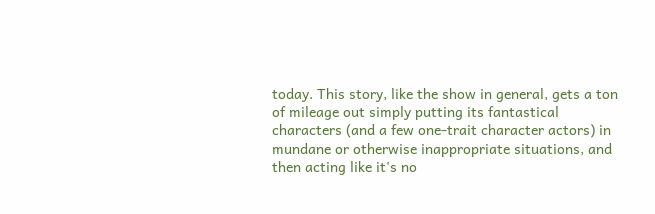today. This story, like the show in general, gets a ton of mileage out simply putting its fantastical characters (and a few one-trait character actors) in mundane or otherwise inappropriate situations, and then acting like it's no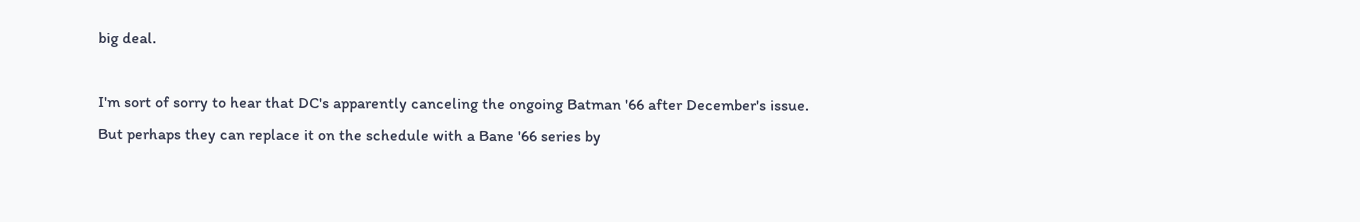big deal.

I'm sort of sorry to hear that DC's apparently canceling the ongoing Batman '66 after December's issue. But perhaps they can replace it on the schedule with a Bane '66 series by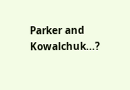Parker and Kowalchuk...?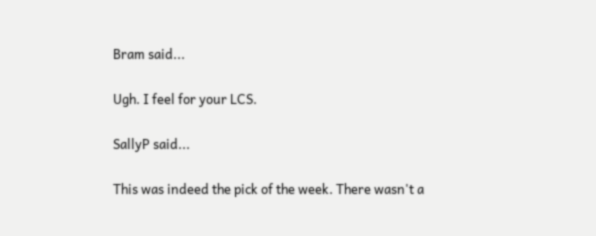Bram said...

Ugh. I feel for your LCS.

SallyP said...

This was indeed the pick of the week. There wasn't a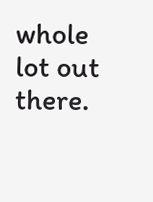whole lot out there.